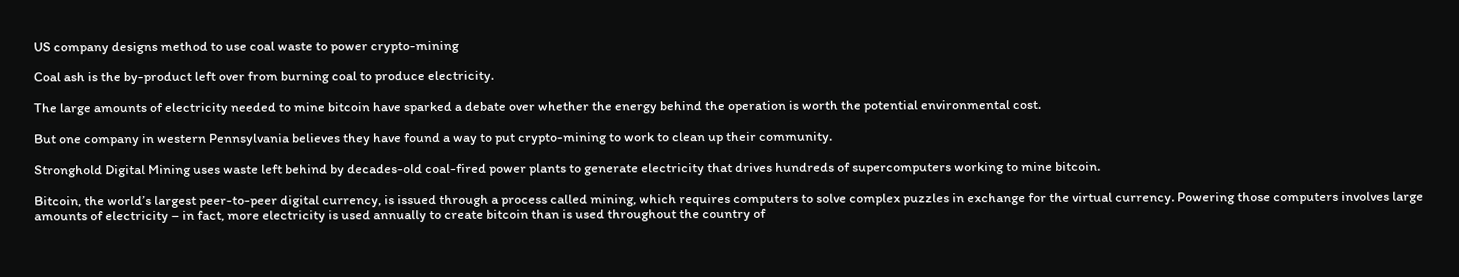US company designs method to use coal waste to power crypto-mining

Coal ash is the by-product left over from burning coal to produce electricity.

The large amounts of electricity needed to mine bitcoin have sparked a debate over whether the energy behind the operation is worth the potential environmental cost.

But one company in western Pennsylvania believes they have found a way to put crypto-mining to work to clean up their community.

Stronghold Digital Mining uses waste left behind by decades-old coal-fired power plants to generate electricity that drives hundreds of supercomputers working to mine bitcoin.

Bitcoin, the world’s largest peer-to-peer digital currency, is issued through a process called mining, which requires computers to solve complex puzzles in exchange for the virtual currency. Powering those computers involves large amounts of electricity – in fact, more electricity is used annually to create bitcoin than is used throughout the country of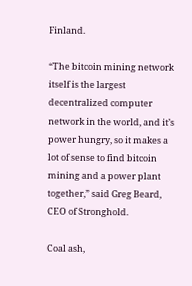Finland.

“The bitcoin mining network itself is the largest decentralized computer network in the world, and it’s power hungry, so it makes a lot of sense to find bitcoin mining and a power plant together,” said Greg Beard, CEO of Stronghold.

Coal ash,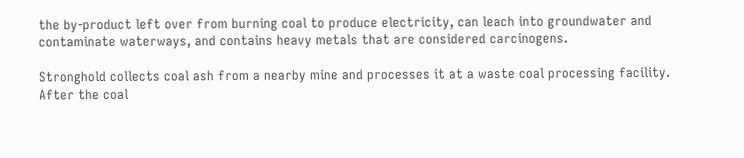the by-product left over from burning coal to produce electricity, can leach into groundwater and contaminate waterways, and contains heavy metals that are considered carcinogens.

Stronghold collects coal ash from a nearby mine and processes it at a waste coal processing facility. After the coal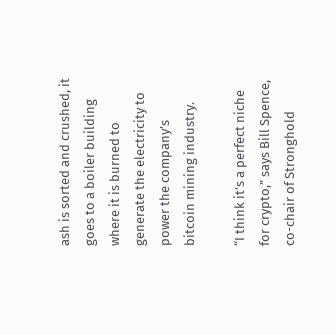ash is sorted and crushed, it goes to a boiler building where it is burned to generate the electricity to power the company’s bitcoin mining industry.

“I think it’s a perfect niche for crypto,” says Bill Spence, co-chair of Stronghold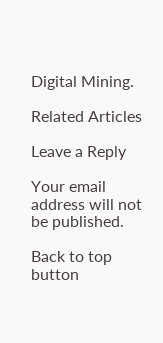Digital Mining.

Related Articles

Leave a Reply

Your email address will not be published.

Back to top button